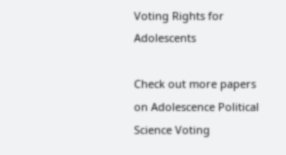Voting Rights for Adolescents

Check out more papers on Adolescence Political Science Voting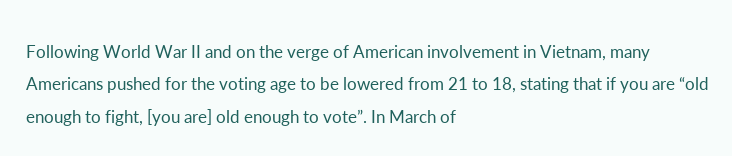Following World War II and on the verge of American involvement in Vietnam, many Americans pushed for the voting age to be lowered from 21 to 18, stating that if you are “old enough to fight, [you are] old enough to vote”. In March of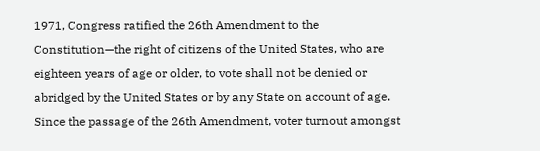1971, Congress ratified the 26th Amendment to the Constitution—the right of citizens of the United States, who are eighteen years of age or older, to vote shall not be denied or abridged by the United States or by any State on account of age. Since the passage of the 26th Amendment, voter turnout amongst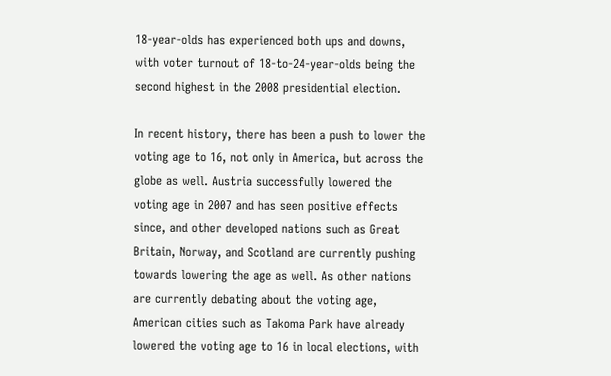18-year-olds has experienced both ups and downs, with voter turnout of 18-to-24-year-olds being the second highest in the 2008 presidential election.

In recent history, there has been a push to lower the voting age to 16, not only in America, but across the globe as well. Austria successfully lowered the voting age in 2007 and has seen positive effects since, and other developed nations such as Great Britain, Norway, and Scotland are currently pushing towards lowering the age as well. As other nations are currently debating about the voting age, American cities such as Takoma Park have already lowered the voting age to 16 in local elections, with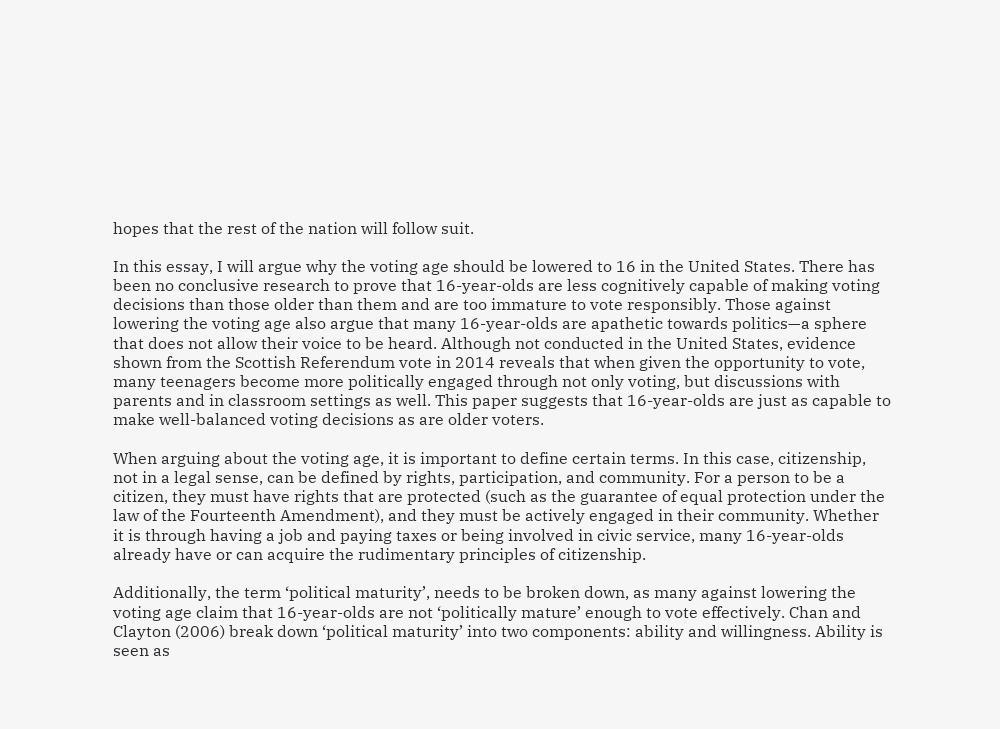hopes that the rest of the nation will follow suit.

In this essay, I will argue why the voting age should be lowered to 16 in the United States. There has been no conclusive research to prove that 16-year-olds are less cognitively capable of making voting decisions than those older than them and are too immature to vote responsibly. Those against lowering the voting age also argue that many 16-year-olds are apathetic towards politics—a sphere that does not allow their voice to be heard. Although not conducted in the United States, evidence shown from the Scottish Referendum vote in 2014 reveals that when given the opportunity to vote, many teenagers become more politically engaged through not only voting, but discussions with parents and in classroom settings as well. This paper suggests that 16-year-olds are just as capable to make well-balanced voting decisions as are older voters.

When arguing about the voting age, it is important to define certain terms. In this case, citizenship, not in a legal sense, can be defined by rights, participation, and community. For a person to be a citizen, they must have rights that are protected (such as the guarantee of equal protection under the law of the Fourteenth Amendment), and they must be actively engaged in their community. Whether it is through having a job and paying taxes or being involved in civic service, many 16-year-olds already have or can acquire the rudimentary principles of citizenship.

Additionally, the term ‘political maturity’, needs to be broken down, as many against lowering the voting age claim that 16-year-olds are not ‘politically mature’ enough to vote effectively. Chan and Clayton (2006) break down ‘political maturity’ into two components: ability and willingness. Ability is seen as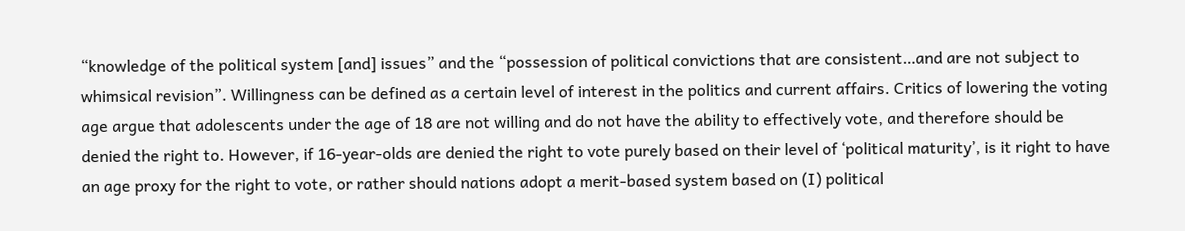“knowledge of the political system [and] issues” and the “possession of political convictions that are consistent…and are not subject to whimsical revision”. Willingness can be defined as a certain level of interest in the politics and current affairs. Critics of lowering the voting age argue that adolescents under the age of 18 are not willing and do not have the ability to effectively vote, and therefore should be denied the right to. However, if 16-year-olds are denied the right to vote purely based on their level of ‘political maturity’, is it right to have an age proxy for the right to vote, or rather should nations adopt a merit-based system based on (I) political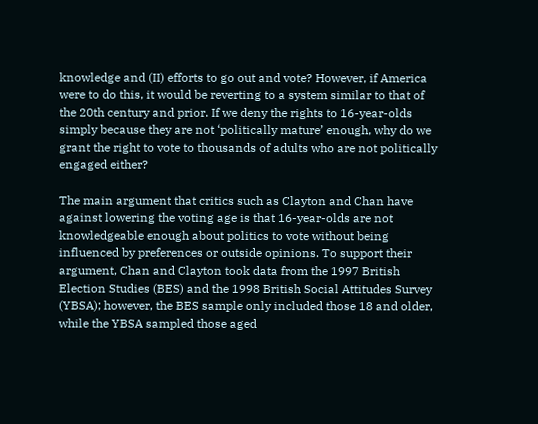knowledge and (II) efforts to go out and vote? However, if America were to do this, it would be reverting to a system similar to that of the 20th century and prior. If we deny the rights to 16-year-olds simply because they are not ‘politically mature’ enough, why do we grant the right to vote to thousands of adults who are not politically engaged either?

The main argument that critics such as Clayton and Chan have against lowering the voting age is that 16-year-olds are not knowledgeable enough about politics to vote without being influenced by preferences or outside opinions. To support their argument, Chan and Clayton took data from the 1997 British Election Studies (BES) and the 1998 British Social Attitudes Survey (YBSA); however, the BES sample only included those 18 and older, while the YBSA sampled those aged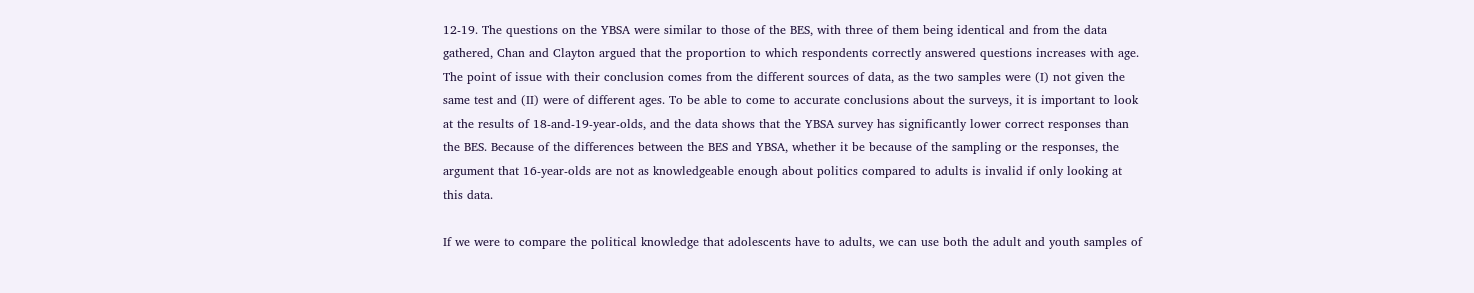12-19. The questions on the YBSA were similar to those of the BES, with three of them being identical and from the data gathered, Chan and Clayton argued that the proportion to which respondents correctly answered questions increases with age. The point of issue with their conclusion comes from the different sources of data, as the two samples were (I) not given the same test and (II) were of different ages. To be able to come to accurate conclusions about the surveys, it is important to look at the results of 18-and-19-year-olds, and the data shows that the YBSA survey has significantly lower correct responses than the BES. Because of the differences between the BES and YBSA, whether it be because of the sampling or the responses, the argument that 16-year-olds are not as knowledgeable enough about politics compared to adults is invalid if only looking at this data.

If we were to compare the political knowledge that adolescents have to adults, we can use both the adult and youth samples of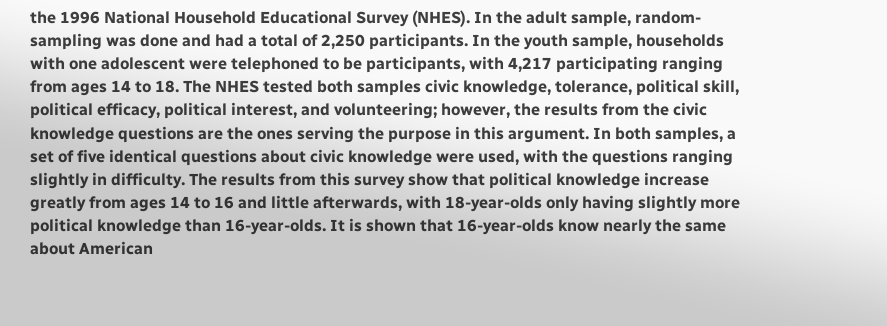the 1996 National Household Educational Survey (NHES). In the adult sample, random-sampling was done and had a total of 2,250 participants. In the youth sample, households with one adolescent were telephoned to be participants, with 4,217 participating ranging from ages 14 to 18. The NHES tested both samples civic knowledge, tolerance, political skill, political efficacy, political interest, and volunteering; however, the results from the civic knowledge questions are the ones serving the purpose in this argument. In both samples, a set of five identical questions about civic knowledge were used, with the questions ranging slightly in difficulty. The results from this survey show that political knowledge increase greatly from ages 14 to 16 and little afterwards, with 18-year-olds only having slightly more political knowledge than 16-year-olds. It is shown that 16-year-olds know nearly the same about American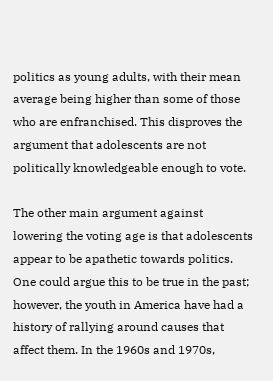politics as young adults, with their mean average being higher than some of those who are enfranchised. This disproves the argument that adolescents are not politically knowledgeable enough to vote.

The other main argument against lowering the voting age is that adolescents appear to be apathetic towards politics. One could argue this to be true in the past; however, the youth in America have had a history of rallying around causes that affect them. In the 1960s and 1970s,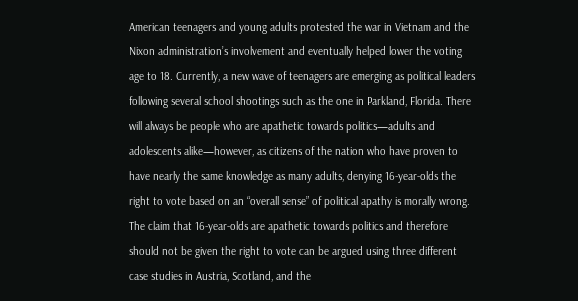American teenagers and young adults protested the war in Vietnam and the Nixon administration’s involvement and eventually helped lower the voting age to 18. Currently, a new wave of teenagers are emerging as political leaders following several school shootings such as the one in Parkland, Florida. There will always be people who are apathetic towards politics—adults and adolescents alike—however, as citizens of the nation who have proven to have nearly the same knowledge as many adults, denying 16-year-olds the right to vote based on an “overall sense” of political apathy is morally wrong. The claim that 16-year-olds are apathetic towards politics and therefore should not be given the right to vote can be argued using three different case studies in Austria, Scotland, and the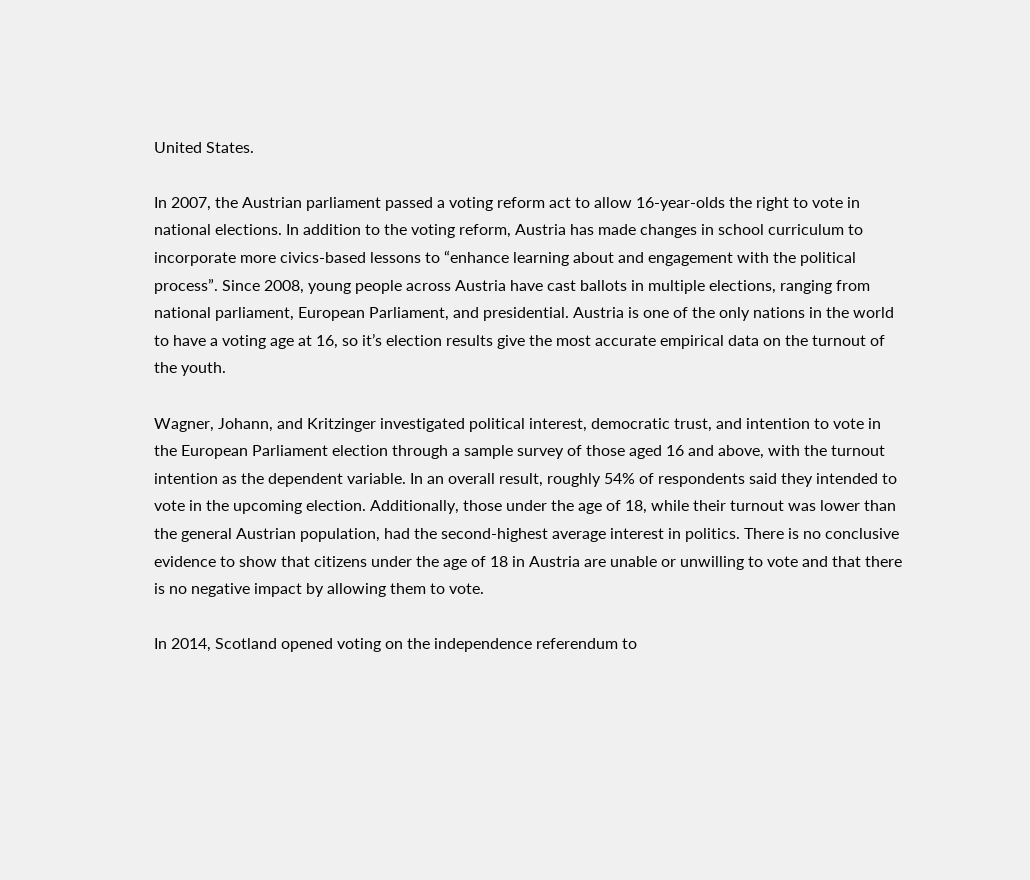United States.

In 2007, the Austrian parliament passed a voting reform act to allow 16-year-olds the right to vote in national elections. In addition to the voting reform, Austria has made changes in school curriculum to incorporate more civics-based lessons to “enhance learning about and engagement with the political process”. Since 2008, young people across Austria have cast ballots in multiple elections, ranging from national parliament, European Parliament, and presidential. Austria is one of the only nations in the world to have a voting age at 16, so it’s election results give the most accurate empirical data on the turnout of the youth.

Wagner, Johann, and Kritzinger investigated political interest, democratic trust, and intention to vote in the European Parliament election through a sample survey of those aged 16 and above, with the turnout intention as the dependent variable. In an overall result, roughly 54% of respondents said they intended to vote in the upcoming election. Additionally, those under the age of 18, while their turnout was lower than the general Austrian population, had the second-highest average interest in politics. There is no conclusive evidence to show that citizens under the age of 18 in Austria are unable or unwilling to vote and that there is no negative impact by allowing them to vote.

In 2014, Scotland opened voting on the independence referendum to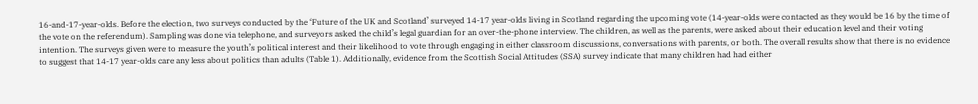16-and-17-year-olds. Before the election, two surveys conducted by the ‘Future of the UK and Scotland’ surveyed 14-17 year-olds living in Scotland regarding the upcoming vote (14-year-olds were contacted as they would be 16 by the time of the vote on the referendum). Sampling was done via telephone, and surveyors asked the child’s legal guardian for an over-the-phone interview. The children, as well as the parents, were asked about their education level and their voting intention. The surveys given were to measure the youth’s political interest and their likelihood to vote through engaging in either classroom discussions, conversations with parents, or both. The overall results show that there is no evidence to suggest that 14-17 year-olds care any less about politics than adults (Table 1). Additionally, evidence from the Scottish Social Attitudes (SSA) survey indicate that many children had had either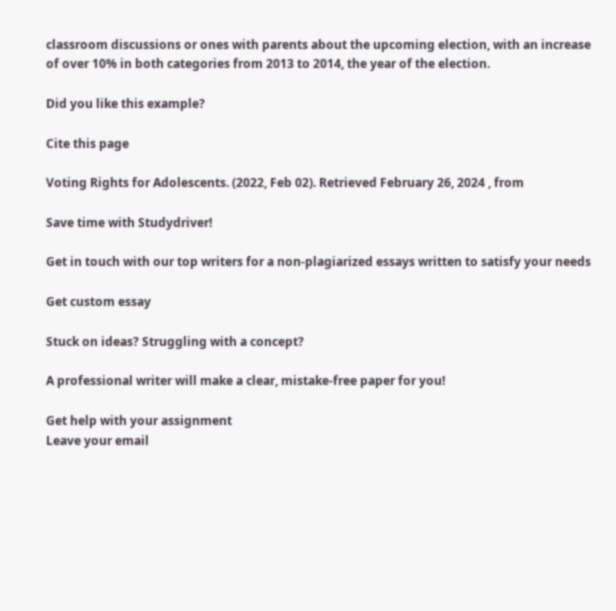classroom discussions or ones with parents about the upcoming election, with an increase of over 10% in both categories from 2013 to 2014, the year of the election.

Did you like this example?

Cite this page

Voting Rights for Adolescents. (2022, Feb 02). Retrieved February 26, 2024 , from

Save time with Studydriver!

Get in touch with our top writers for a non-plagiarized essays written to satisfy your needs

Get custom essay

Stuck on ideas? Struggling with a concept?

A professional writer will make a clear, mistake-free paper for you!

Get help with your assignment
Leave your email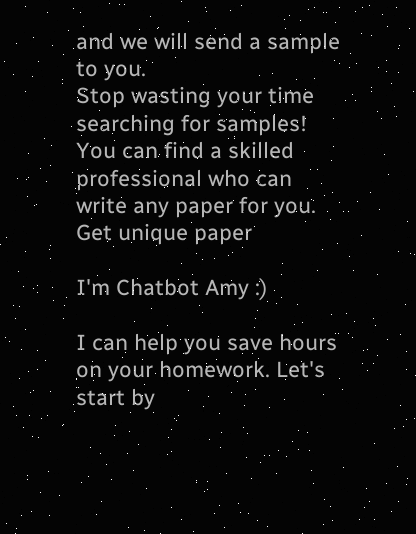and we will send a sample to you.
Stop wasting your time searching for samples!
You can find a skilled professional who can write any paper for you.
Get unique paper

I'm Chatbot Amy :)

I can help you save hours on your homework. Let's start by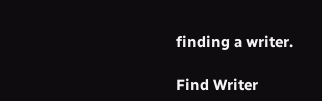finding a writer.

Find Writer